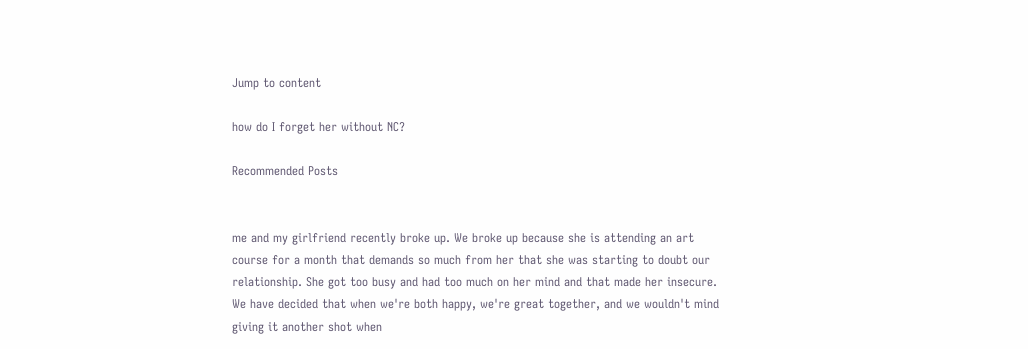Jump to content

how do I forget her without NC?

Recommended Posts


me and my girlfriend recently broke up. We broke up because she is attending an art course for a month that demands so much from her that she was starting to doubt our relationship. She got too busy and had too much on her mind and that made her insecure. We have decided that when we're both happy, we're great together, and we wouldn't mind giving it another shot when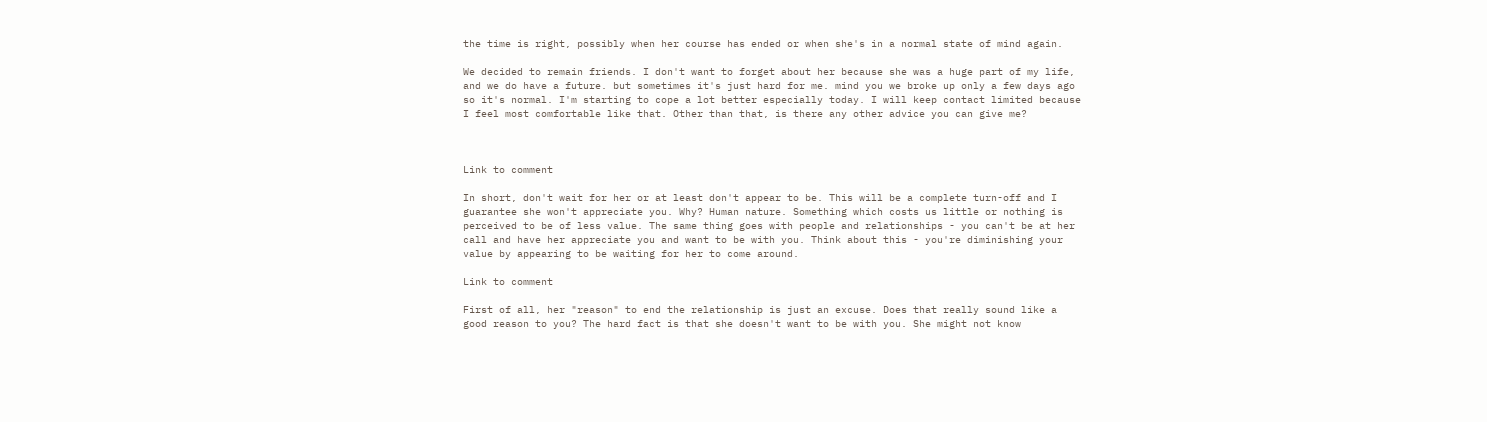the time is right, possibly when her course has ended or when she's in a normal state of mind again.

We decided to remain friends. I don't want to forget about her because she was a huge part of my life, and we do have a future. but sometimes it's just hard for me. mind you we broke up only a few days ago so it's normal. I'm starting to cope a lot better especially today. I will keep contact limited because I feel most comfortable like that. Other than that, is there any other advice you can give me?



Link to comment

In short, don't wait for her or at least don't appear to be. This will be a complete turn-off and I guarantee she won't appreciate you. Why? Human nature. Something which costs us little or nothing is perceived to be of less value. The same thing goes with people and relationships - you can't be at her call and have her appreciate you and want to be with you. Think about this - you're diminishing your value by appearing to be waiting for her to come around.

Link to comment

First of all, her "reason" to end the relationship is just an excuse. Does that really sound like a good reason to you? The hard fact is that she doesn't want to be with you. She might not know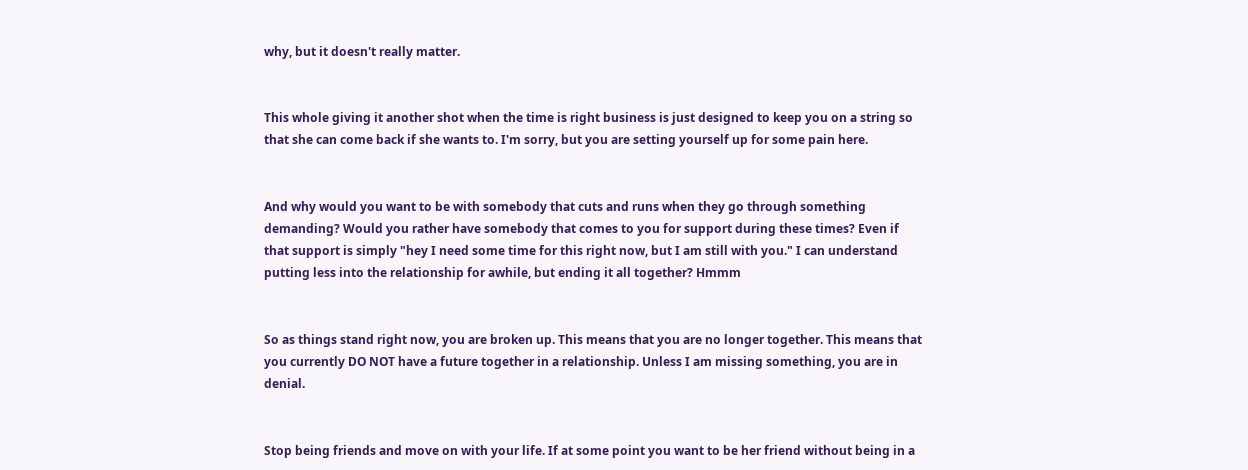why, but it doesn't really matter.


This whole giving it another shot when the time is right business is just designed to keep you on a string so that she can come back if she wants to. I'm sorry, but you are setting yourself up for some pain here.


And why would you want to be with somebody that cuts and runs when they go through something demanding? Would you rather have somebody that comes to you for support during these times? Even if that support is simply "hey I need some time for this right now, but I am still with you." I can understand putting less into the relationship for awhile, but ending it all together? Hmmm


So as things stand right now, you are broken up. This means that you are no longer together. This means that you currently DO NOT have a future together in a relationship. Unless I am missing something, you are in denial.


Stop being friends and move on with your life. If at some point you want to be her friend without being in a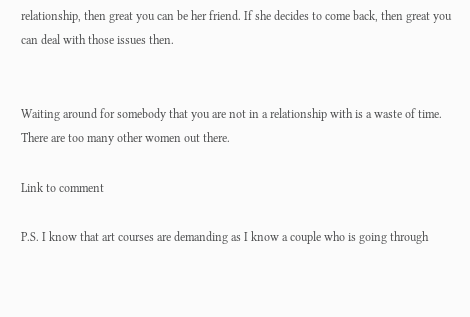relationship, then great you can be her friend. If she decides to come back, then great you can deal with those issues then.


Waiting around for somebody that you are not in a relationship with is a waste of time. There are too many other women out there.

Link to comment

P.S. I know that art courses are demanding as I know a couple who is going through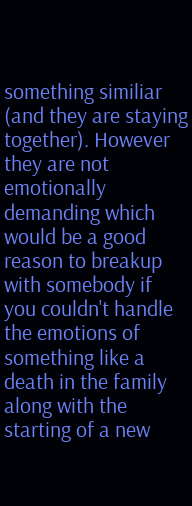something similiar (and they are staying together). However they are not emotionally demanding which would be a good reason to breakup with somebody if you couldn't handle the emotions of something like a death in the family along with the starting of a new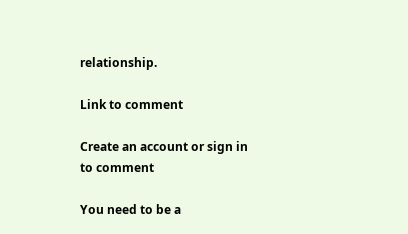relationship.

Link to comment

Create an account or sign in to comment

You need to be a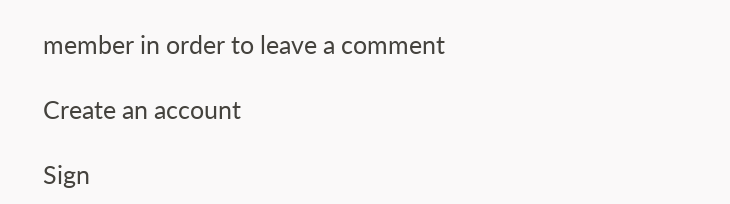member in order to leave a comment

Create an account

Sign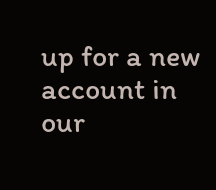up for a new account in our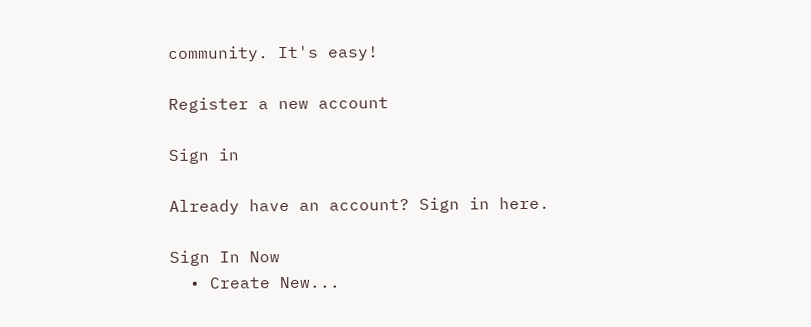community. It's easy!

Register a new account

Sign in

Already have an account? Sign in here.

Sign In Now
  • Create New...